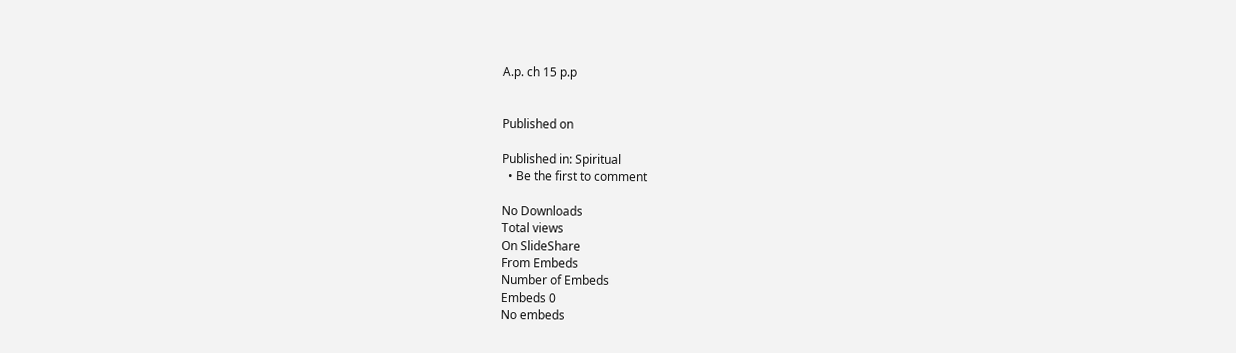A.p. ch 15 p.p


Published on

Published in: Spiritual
  • Be the first to comment

No Downloads
Total views
On SlideShare
From Embeds
Number of Embeds
Embeds 0
No embeds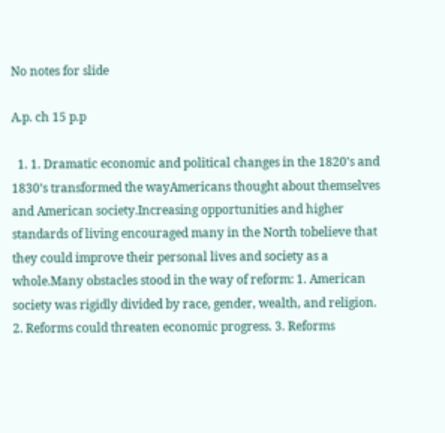No notes for slide

A.p. ch 15 p.p

  1. 1. Dramatic economic and political changes in the 1820’s and 1830’s transformed the wayAmericans thought about themselves and American society.Increasing opportunities and higher standards of living encouraged many in the North tobelieve that they could improve their personal lives and society as a whole.Many obstacles stood in the way of reform: 1. American society was rigidly divided by race, gender, wealth, and religion. 2. Reforms could threaten economic progress. 3. Reforms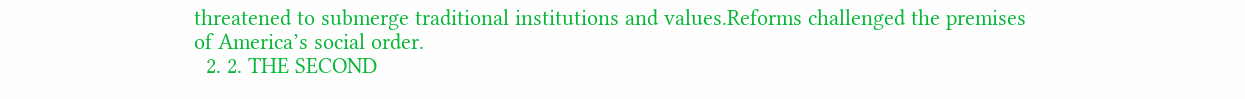threatened to submerge traditional institutions and values.Reforms challenged the premises of America’s social order.
  2. 2. THE SECOND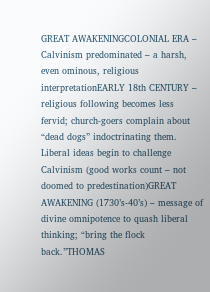GREAT AWAKENINGCOLONIAL ERA – Calvinism predominated – a harsh, even ominous, religious interpretationEARLY 18th CENTURY – religious following becomes less fervid; church-goers complain about “dead dogs” indoctrinating them. Liberal ideas begin to challenge Calvinism (good works count – not doomed to predestination)GREAT AWAKENING (1730’s-40’s) – message of divine omnipotence to quash liberal thinking; “bring the flock back.”THOMAS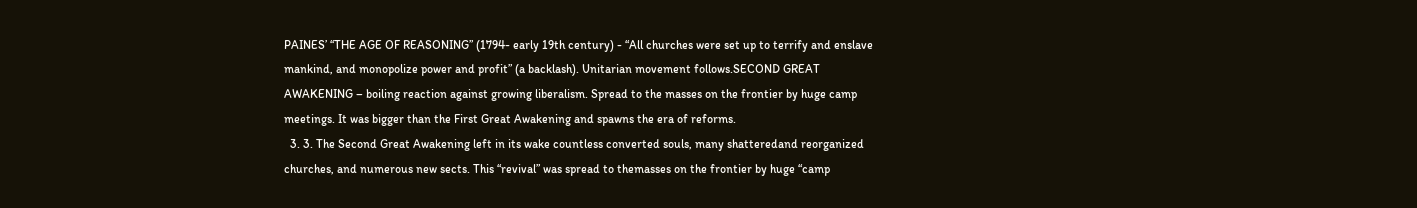PAINES’ “THE AGE OF REASONING” (1794- early 19th century) - “All churches were set up to terrify and enslave mankind, and monopolize power and profit” (a backlash). Unitarian movement follows.SECOND GREAT AWAKENING – boiling reaction against growing liberalism. Spread to the masses on the frontier by huge camp meetings. It was bigger than the First Great Awakening and spawns the era of reforms.
  3. 3. The Second Great Awakening left in its wake countless converted souls, many shatteredand reorganized churches, and numerous new sects. This “revival” was spread to themasses on the frontier by huge “camp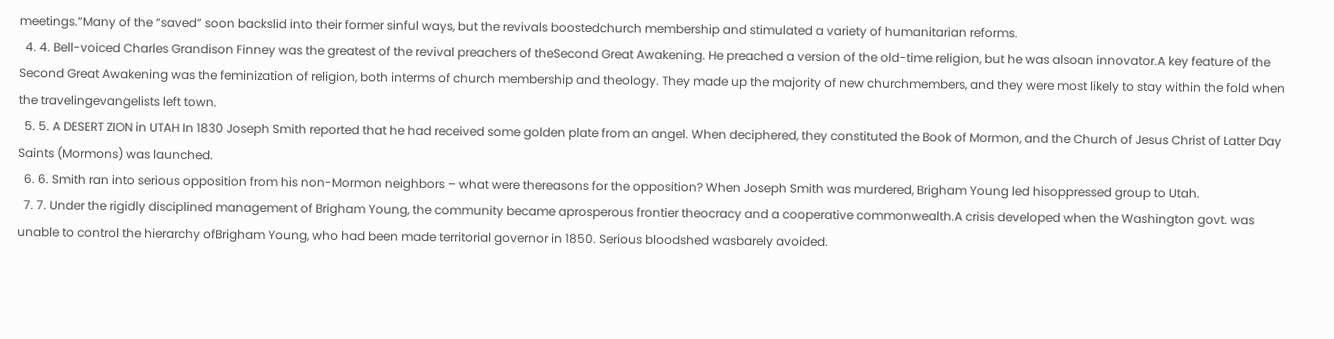meetings.”Many of the “saved” soon backslid into their former sinful ways, but the revivals boostedchurch membership and stimulated a variety of humanitarian reforms.
  4. 4. Bell-voiced Charles Grandison Finney was the greatest of the revival preachers of theSecond Great Awakening. He preached a version of the old-time religion, but he was alsoan innovator.A key feature of the Second Great Awakening was the feminization of religion, both interms of church membership and theology. They made up the majority of new churchmembers, and they were most likely to stay within the fold when the travelingevangelists left town.
  5. 5. A DESERT ZION in UTAH In 1830 Joseph Smith reported that he had received some golden plate from an angel. When deciphered, they constituted the Book of Mormon, and the Church of Jesus Christ of Latter Day Saints (Mormons) was launched.
  6. 6. Smith ran into serious opposition from his non-Mormon neighbors – what were thereasons for the opposition? When Joseph Smith was murdered, Brigham Young led hisoppressed group to Utah.
  7. 7. Under the rigidly disciplined management of Brigham Young, the community became aprosperous frontier theocracy and a cooperative commonwealth.A crisis developed when the Washington govt. was unable to control the hierarchy ofBrigham Young, who had been made territorial governor in 1850. Serious bloodshed wasbarely avoided.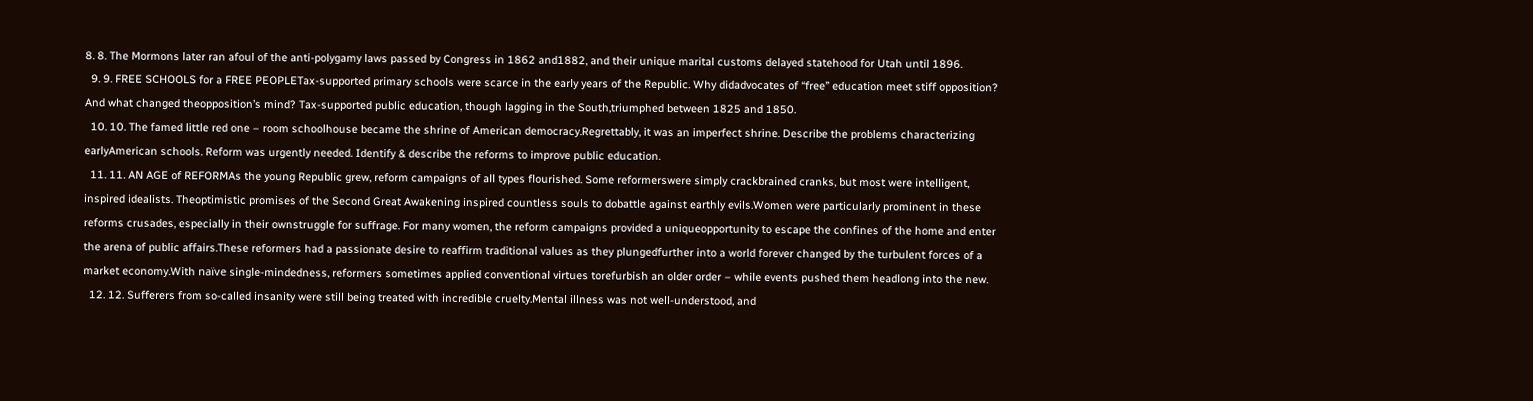8. 8. The Mormons later ran afoul of the anti-polygamy laws passed by Congress in 1862 and1882, and their unique marital customs delayed statehood for Utah until 1896.
  9. 9. FREE SCHOOLS for a FREE PEOPLETax-supported primary schools were scarce in the early years of the Republic. Why didadvocates of “free” education meet stiff opposition? And what changed theopposition’s mind? Tax-supported public education, though lagging in the South,triumphed between 1825 and 1850.
  10. 10. The famed little red one – room schoolhouse became the shrine of American democracy.Regrettably, it was an imperfect shrine. Describe the problems characterizing earlyAmerican schools. Reform was urgently needed. Identify & describe the reforms to improve public education.
  11. 11. AN AGE of REFORMAs the young Republic grew, reform campaigns of all types flourished. Some reformerswere simply crackbrained cranks, but most were intelligent, inspired idealists. Theoptimistic promises of the Second Great Awakening inspired countless souls to dobattle against earthly evils.Women were particularly prominent in these reforms crusades, especially in their ownstruggle for suffrage. For many women, the reform campaigns provided a uniqueopportunity to escape the confines of the home and enter the arena of public affairs.These reformers had a passionate desire to reaffirm traditional values as they plungedfurther into a world forever changed by the turbulent forces of a market economy.With naïve single-mindedness, reformers sometimes applied conventional virtues torefurbish an older order – while events pushed them headlong into the new.
  12. 12. Sufferers from so-called insanity were still being treated with incredible cruelty.Mental illness was not well-understood, and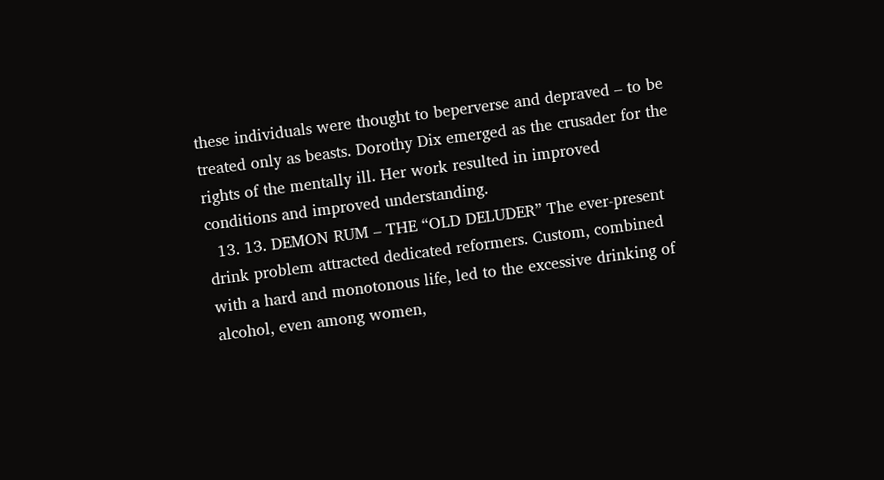these individuals were thought to beperverse and depraved – to be treated only as beasts. Dorothy Dix emerged as the crusader for the rights of the mentally ill. Her work resulted in improved conditions and improved understanding.
  13. 13. DEMON RUM – THE “OLD DELUDER” The ever-present drink problem attracted dedicated reformers. Custom, combined with a hard and monotonous life, led to the excessive drinking of alcohol, even among women,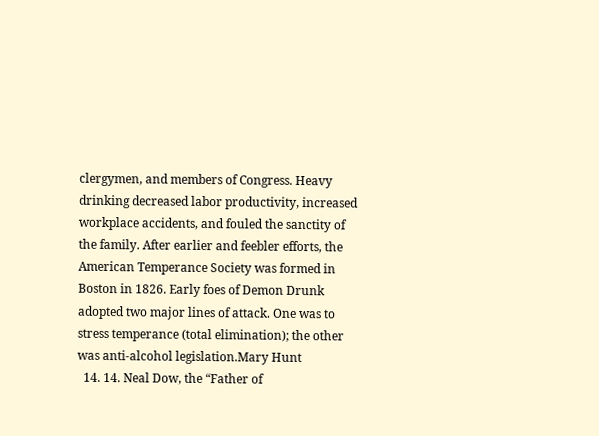clergymen, and members of Congress. Heavy drinking decreased labor productivity, increased workplace accidents, and fouled the sanctity of the family. After earlier and feebler efforts, the American Temperance Society was formed in Boston in 1826. Early foes of Demon Drunk adopted two major lines of attack. One was to stress temperance (total elimination); the other was anti-alcohol legislation.Mary Hunt
  14. 14. Neal Dow, the “Father of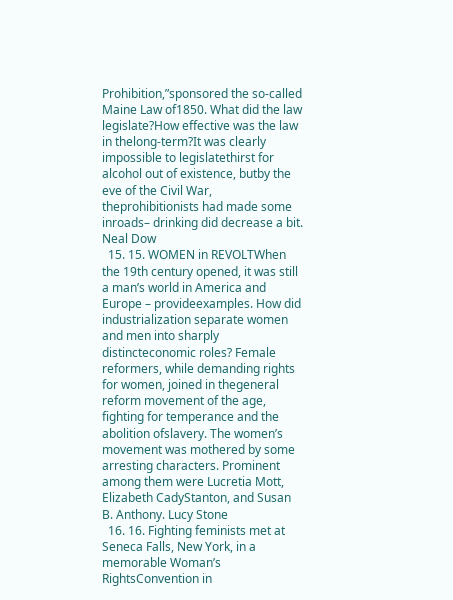Prohibition,”sponsored the so-called Maine Law of1850. What did the law legislate?How effective was the law in thelong-term?It was clearly impossible to legislatethirst for alcohol out of existence, butby the eve of the Civil War, theprohibitionists had made some inroads– drinking did decrease a bit. Neal Dow
  15. 15. WOMEN in REVOLTWhen the 19th century opened, it was still a man’s world in America and Europe – provideexamples. How did industrialization separate women and men into sharply distincteconomic roles? Female reformers, while demanding rights for women, joined in thegeneral reform movement of the age, fighting for temperance and the abolition ofslavery. The women’s movement was mothered by some arresting characters. Prominent among them were Lucretia Mott, Elizabeth CadyStanton, and Susan B. Anthony. Lucy Stone
  16. 16. Fighting feminists met at Seneca Falls, New York, in a memorable Woman’s RightsConvention in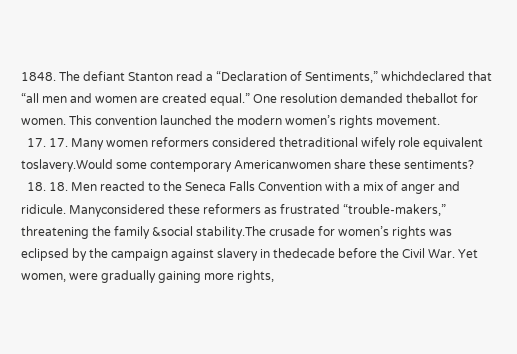1848. The defiant Stanton read a “Declaration of Sentiments,” whichdeclared that “all men and women are created equal.” One resolution demanded theballot for women. This convention launched the modern women’s rights movement.
  17. 17. Many women reformers considered thetraditional wifely role equivalent toslavery.Would some contemporary Americanwomen share these sentiments?
  18. 18. Men reacted to the Seneca Falls Convention with a mix of anger and ridicule. Manyconsidered these reformers as frustrated “trouble-makers,” threatening the family &social stability.The crusade for women’s rights was eclipsed by the campaign against slavery in thedecade before the Civil War. Yet women, were gradually gaining more rights,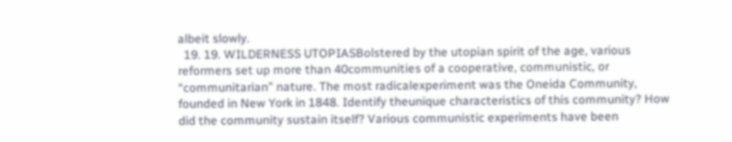albeit slowly.
  19. 19. WILDERNESS UTOPIASBolstered by the utopian spirit of the age, various reformers set up more than 40communities of a cooperative, communistic, or “communitarian” nature. The most radicalexperiment was the Oneida Community, founded in New York in 1848. Identify theunique characteristics of this community? How did the community sustain itself? Various communistic experiments have been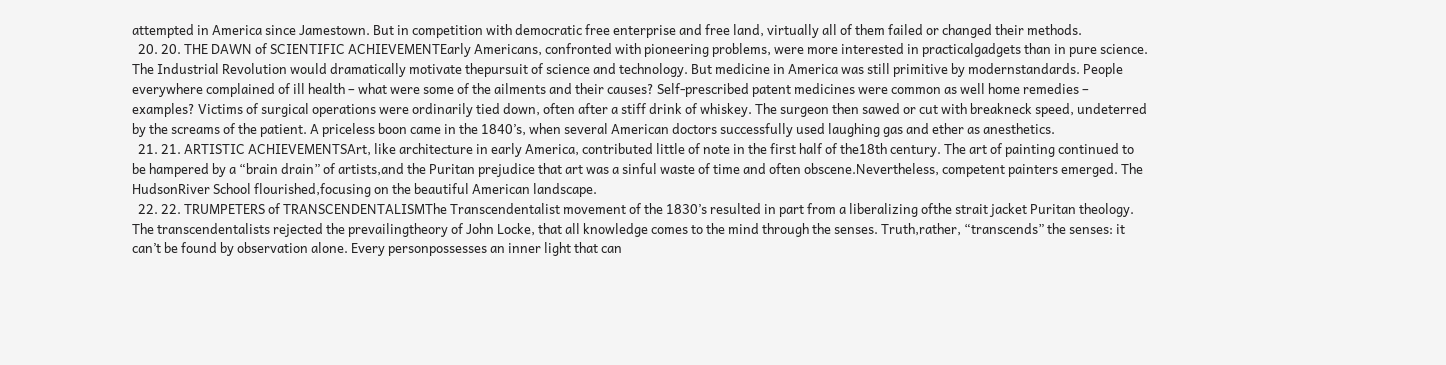attempted in America since Jamestown. But in competition with democratic free enterprise and free land, virtually all of them failed or changed their methods.
  20. 20. THE DAWN of SCIENTIFIC ACHIEVEMENTEarly Americans, confronted with pioneering problems, were more interested in practicalgadgets than in pure science. The Industrial Revolution would dramatically motivate thepursuit of science and technology. But medicine in America was still primitive by modernstandards. People everywhere complained of ill health – what were some of the ailments and their causes? Self-prescribed patent medicines were common as well home remedies – examples? Victims of surgical operations were ordinarily tied down, often after a stiff drink of whiskey. The surgeon then sawed or cut with breakneck speed, undeterred by the screams of the patient. A priceless boon came in the 1840’s, when several American doctors successfully used laughing gas and ether as anesthetics.
  21. 21. ARTISTIC ACHIEVEMENTSArt, like architecture in early America, contributed little of note in the first half of the18th century. The art of painting continued to be hampered by a “brain drain” of artists,and the Puritan prejudice that art was a sinful waste of time and often obscene.Nevertheless, competent painters emerged. The HudsonRiver School flourished,focusing on the beautiful American landscape.
  22. 22. TRUMPETERS of TRANSCENDENTALISMThe Transcendentalist movement of the 1830’s resulted in part from a liberalizing ofthe strait jacket Puritan theology. The transcendentalists rejected the prevailingtheory of John Locke, that all knowledge comes to the mind through the senses. Truth,rather, “transcends” the senses: it can’t be found by observation alone. Every personpossesses an inner light that can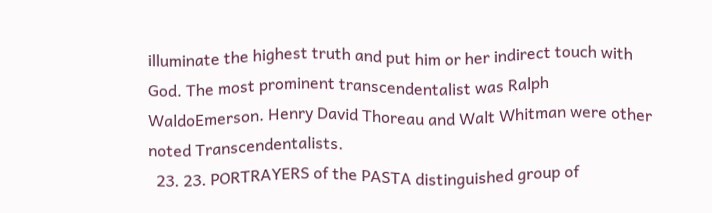illuminate the highest truth and put him or her indirect touch with God. The most prominent transcendentalist was Ralph WaldoEmerson. Henry David Thoreau and Walt Whitman were other noted Transcendentalists.
  23. 23. PORTRAYERS of the PASTA distinguished group of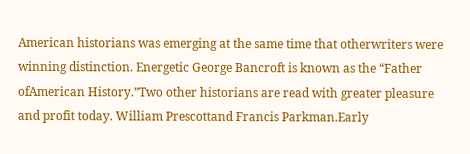American historians was emerging at the same time that otherwriters were winning distinction. Energetic George Bancroft is known as the “Father ofAmerican History.”Two other historians are read with greater pleasure and profit today. William Prescottand Francis Parkman.Early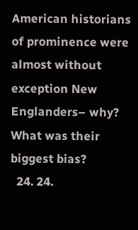American historians of prominence were almost without exception New Englanders– why? What was their biggest bias?
  24. 24.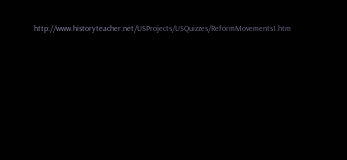http://www.historyteacher.net/USProjects/USQuizzes/ReformMovements1.htm